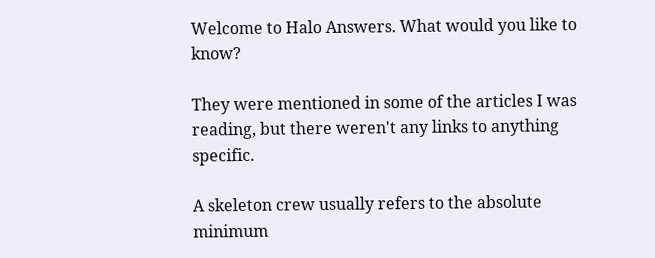Welcome to Halo Answers. What would you like to know?

They were mentioned in some of the articles I was reading, but there weren't any links to anything specific.

A skeleton crew usually refers to the absolute minimum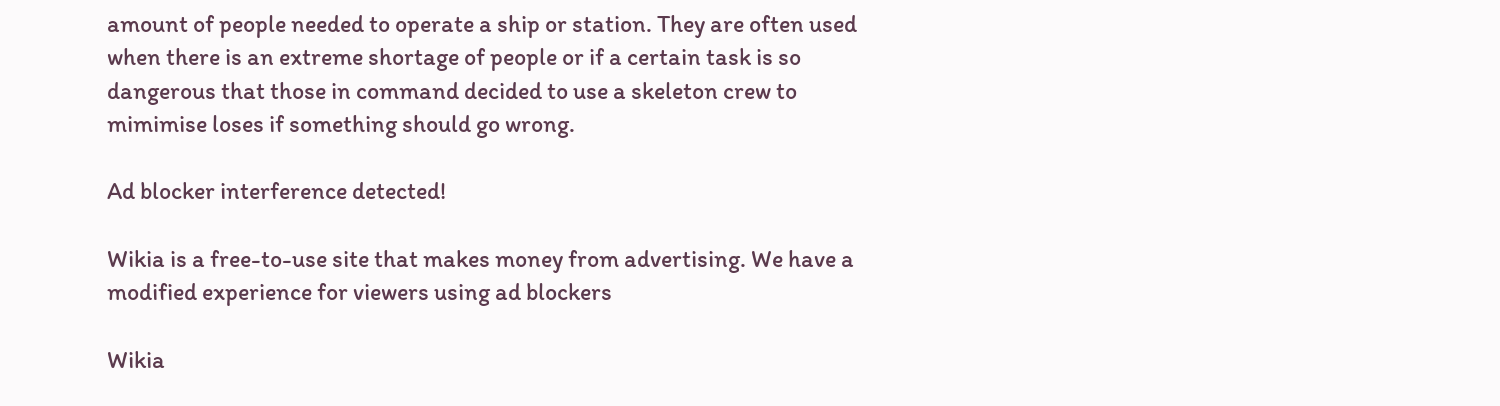amount of people needed to operate a ship or station. They are often used when there is an extreme shortage of people or if a certain task is so dangerous that those in command decided to use a skeleton crew to mimimise loses if something should go wrong.

Ad blocker interference detected!

Wikia is a free-to-use site that makes money from advertising. We have a modified experience for viewers using ad blockers

Wikia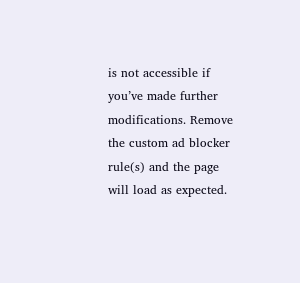is not accessible if you’ve made further modifications. Remove the custom ad blocker rule(s) and the page will load as expected.